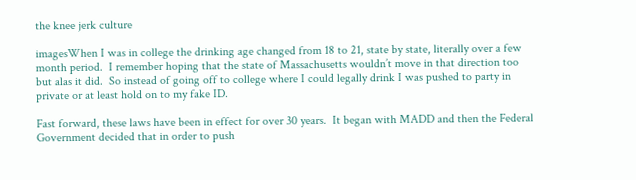the knee jerk culture

imagesWhen I was in college the drinking age changed from 18 to 21, state by state, literally over a few month period.  I remember hoping that the state of Massachusetts wouldn’t move in that direction too but alas it did.  So instead of going off to college where I could legally drink I was pushed to party in private or at least hold on to my fake ID.

Fast forward, these laws have been in effect for over 30 years.  It began with MADD and then the Federal Government decided that in order to push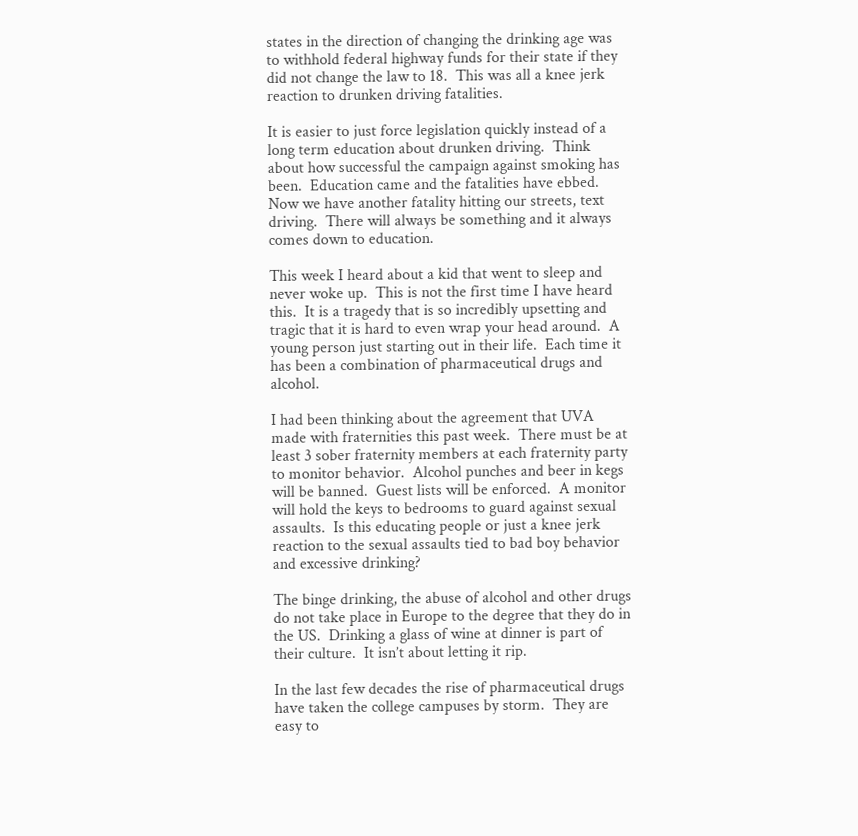states in the direction of changing the drinking age was to withhold federal highway funds for their state if they did not change the law to 18.  This was all a knee jerk reaction to drunken driving fatalities.

It is easier to just force legislation quickly instead of a long term education about drunken driving.  Think about how successful the campaign against smoking has been.  Education came and the fatalities have ebbed.  Now we have another fatality hitting our streets, text driving.  There will always be something and it always comes down to education.

This week I heard about a kid that went to sleep and never woke up.  This is not the first time I have heard this.  It is a tragedy that is so incredibly upsetting and tragic that it is hard to even wrap your head around.  A young person just starting out in their life.  Each time it has been a combination of pharmaceutical drugs and alcohol.

I had been thinking about the agreement that UVA made with fraternities this past week.  There must be at least 3 sober fraternity members at each fraternity party to monitor behavior.  Alcohol punches and beer in kegs will be banned.  Guest lists will be enforced.  A monitor will hold the keys to bedrooms to guard against sexual assaults.  Is this educating people or just a knee jerk reaction to the sexual assaults tied to bad boy behavior and excessive drinking?

The binge drinking, the abuse of alcohol and other drugs do not take place in Europe to the degree that they do in the US.  Drinking a glass of wine at dinner is part of their culture.  It isn’t about letting it rip.

In the last few decades the rise of pharmaceutical drugs have taken the college campuses by storm.  They are easy to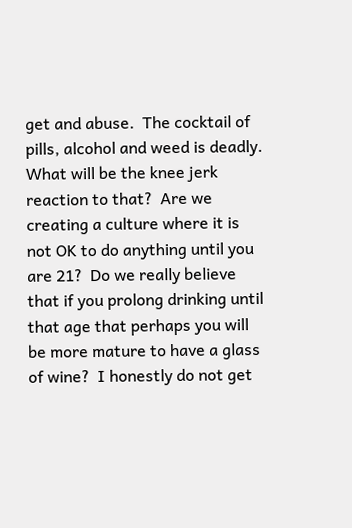get and abuse.  The cocktail of pills, alcohol and weed is deadly.  What will be the knee jerk reaction to that?  Are we creating a culture where it is not OK to do anything until you are 21?  Do we really believe that if you prolong drinking until that age that perhaps you will be more mature to have a glass of wine?  I honestly do not get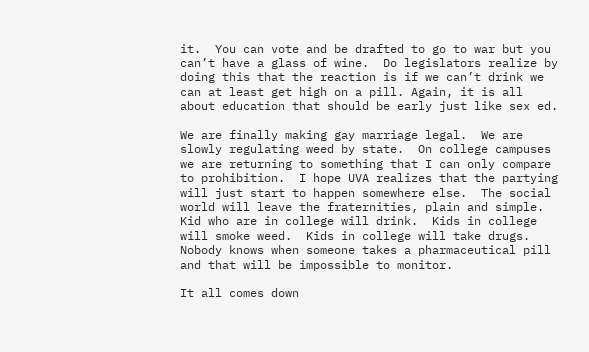it.  You can vote and be drafted to go to war but you can’t have a glass of wine.  Do legislators realize by doing this that the reaction is if we can’t drink we can at least get high on a pill. Again, it is all about education that should be early just like sex ed.

We are finally making gay marriage legal.  We are slowly regulating weed by state.  On college campuses we are returning to something that I can only compare to prohibition.  I hope UVA realizes that the partying will just start to happen somewhere else.  The social world will leave the fraternities, plain and simple.  Kid who are in college will drink.  Kids in college will smoke weed.  Kids in college will take drugs.  Nobody knows when someone takes a pharmaceutical pill and that will be impossible to monitor.

It all comes down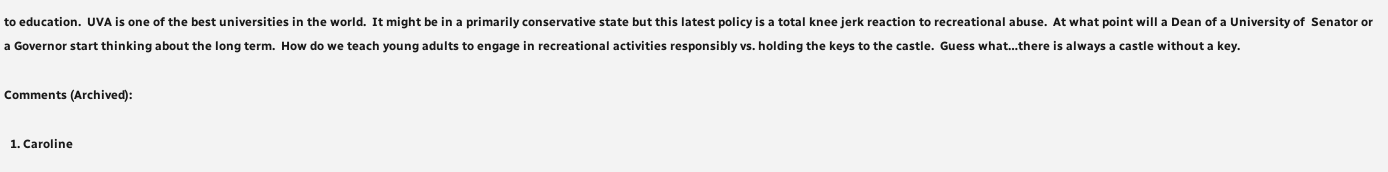to education.  UVA is one of the best universities in the world.  It might be in a primarily conservative state but this latest policy is a total knee jerk reaction to recreational abuse.  At what point will a Dean of a University of  Senator or a Governor start thinking about the long term.  How do we teach young adults to engage in recreational activities responsibly vs. holding the keys to the castle.  Guess what…there is always a castle without a key.

Comments (Archived):

  1. Caroline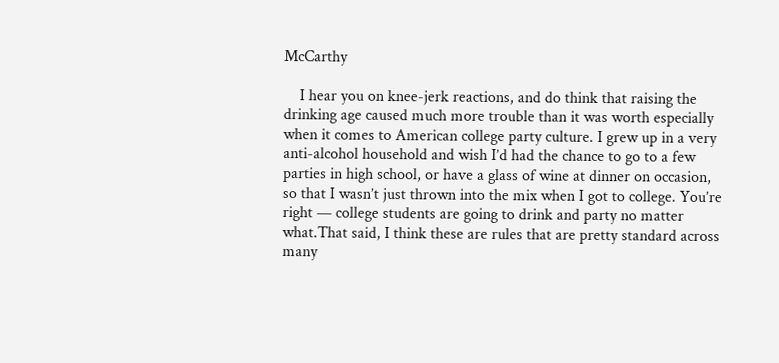McCarthy

    I hear you on knee-jerk reactions, and do think that raising the drinking age caused much more trouble than it was worth especially when it comes to American college party culture. I grew up in a very anti-alcohol household and wish I’d had the chance to go to a few parties in high school, or have a glass of wine at dinner on occasion, so that I wasn’t just thrown into the mix when I got to college. You’re right — college students are going to drink and party no matter what.That said, I think these are rules that are pretty standard across many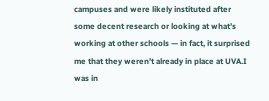campuses and were likely instituted after some decent research or looking at what’s working at other schools — in fact, it surprised me that they weren’t already in place at UVA.I was in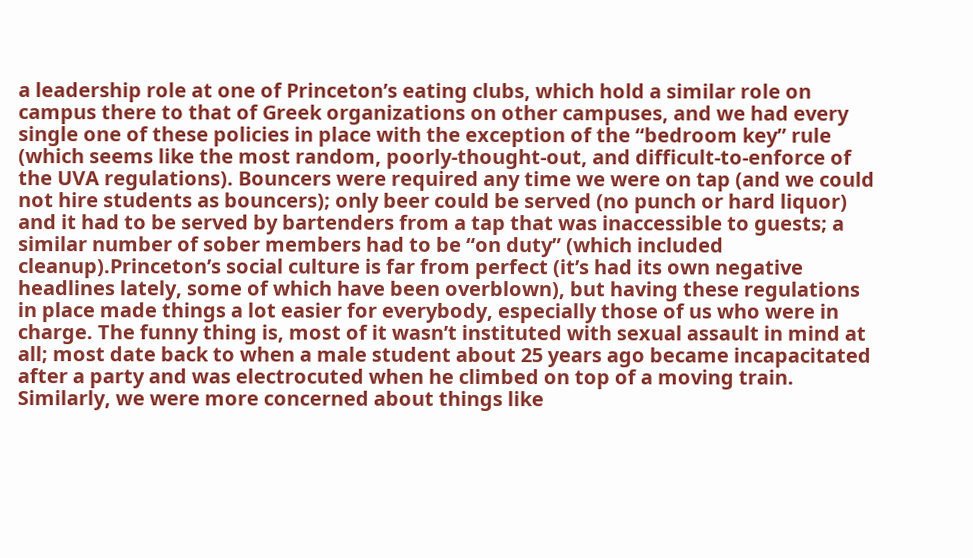a leadership role at one of Princeton’s eating clubs, which hold a similar role on campus there to that of Greek organizations on other campuses, and we had every single one of these policies in place with the exception of the “bedroom key” rule (which seems like the most random, poorly-thought-out, and difficult-to-enforce of the UVA regulations). Bouncers were required any time we were on tap (and we could not hire students as bouncers); only beer could be served (no punch or hard liquor) and it had to be served by bartenders from a tap that was inaccessible to guests; a similar number of sober members had to be “on duty” (which included cleanup).Princeton’s social culture is far from perfect (it’s had its own negative headlines lately, some of which have been overblown), but having these regulations in place made things a lot easier for everybody, especially those of us who were in charge. The funny thing is, most of it wasn’t instituted with sexual assault in mind at all; most date back to when a male student about 25 years ago became incapacitated after a party and was electrocuted when he climbed on top of a moving train. Similarly, we were more concerned about things like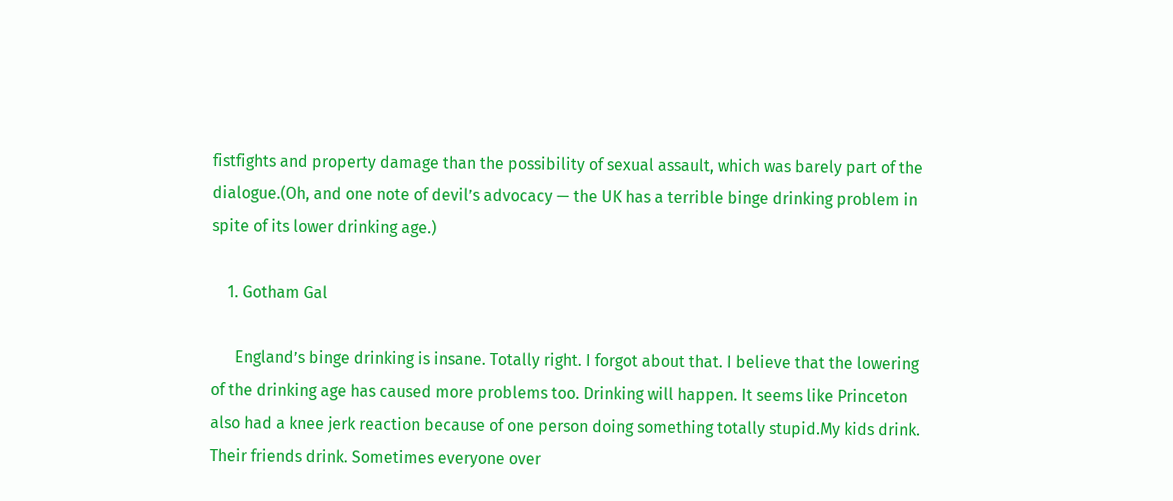fistfights and property damage than the possibility of sexual assault, which was barely part of the dialogue.(Oh, and one note of devil’s advocacy — the UK has a terrible binge drinking problem in spite of its lower drinking age.)

    1. Gotham Gal

      England’s binge drinking is insane. Totally right. I forgot about that. I believe that the lowering of the drinking age has caused more problems too. Drinking will happen. It seems like Princeton also had a knee jerk reaction because of one person doing something totally stupid.My kids drink. Their friends drink. Sometimes everyone over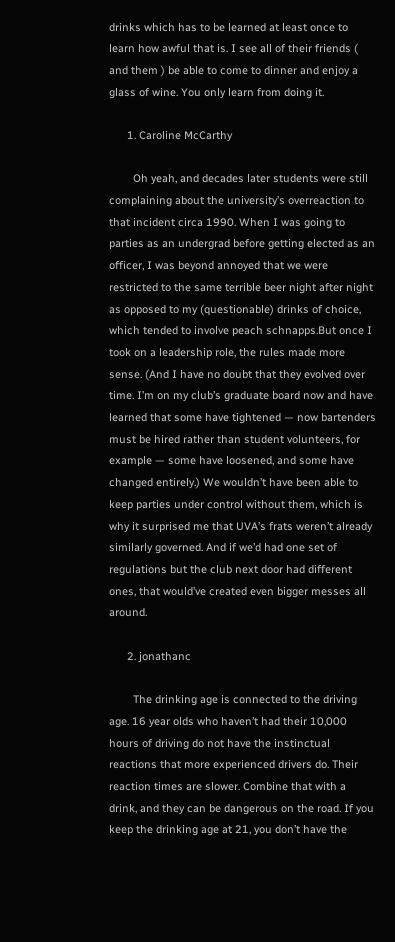drinks which has to be learned at least once to learn how awful that is. I see all of their friends ( and them ) be able to come to dinner and enjoy a glass of wine. You only learn from doing it.

      1. Caroline McCarthy

        Oh yeah, and decades later students were still complaining about the university’s overreaction to that incident circa 1990. When I was going to parties as an undergrad before getting elected as an officer, I was beyond annoyed that we were restricted to the same terrible beer night after night as opposed to my (questionable) drinks of choice, which tended to involve peach schnapps.But once I took on a leadership role, the rules made more sense. (And I have no doubt that they evolved over time. I’m on my club’s graduate board now and have learned that some have tightened — now bartenders must be hired rather than student volunteers, for example — some have loosened, and some have changed entirely.) We wouldn’t have been able to keep parties under control without them, which is why it surprised me that UVA’s frats weren’t already similarly governed. And if we’d had one set of regulations but the club next door had different ones, that would’ve created even bigger messes all around.

      2. jonathanc

        The drinking age is connected to the driving age. 16 year olds who haven’t had their 10,000 hours of driving do not have the instinctual reactions that more experienced drivers do. Their reaction times are slower. Combine that with a drink, and they can be dangerous on the road. If you keep the drinking age at 21, you don’t have the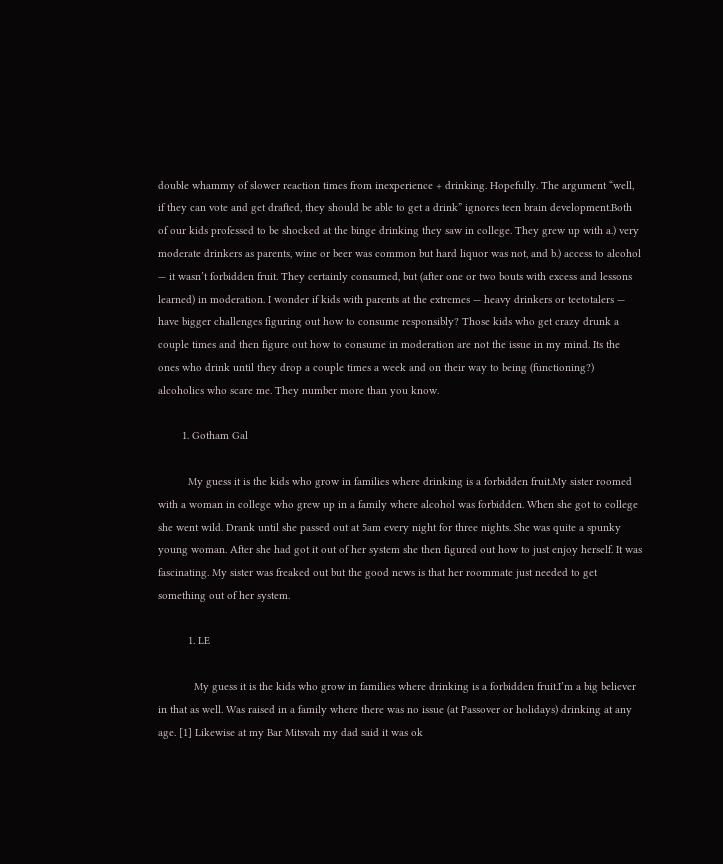double whammy of slower reaction times from inexperience + drinking. Hopefully. The argument “well, if they can vote and get drafted, they should be able to get a drink” ignores teen brain development.Both of our kids professed to be shocked at the binge drinking they saw in college. They grew up with a.) very moderate drinkers as parents, wine or beer was common but hard liquor was not, and b.) access to alcohol — it wasn’t forbidden fruit. They certainly consumed, but (after one or two bouts with excess and lessons learned) in moderation. I wonder if kids with parents at the extremes — heavy drinkers or teetotalers — have bigger challenges figuring out how to consume responsibly? Those kids who get crazy drunk a couple times and then figure out how to consume in moderation are not the issue in my mind. Its the ones who drink until they drop a couple times a week and on their way to being (functioning?) alcoholics who scare me. They number more than you know.

        1. Gotham Gal

          My guess it is the kids who grow in families where drinking is a forbidden fruit.My sister roomed with a woman in college who grew up in a family where alcohol was forbidden. When she got to college she went wild. Drank until she passed out at 5am every night for three nights. She was quite a spunky young woman. After she had got it out of her system she then figured out how to just enjoy herself. It was fascinating. My sister was freaked out but the good news is that her roommate just needed to get something out of her system.

          1. LE

            My guess it is the kids who grow in families where drinking is a forbidden fruit.I’m a big believer in that as well. Was raised in a family where there was no issue (at Passover or holidays) drinking at any age. [1] Likewise at my Bar Mitsvah my dad said it was ok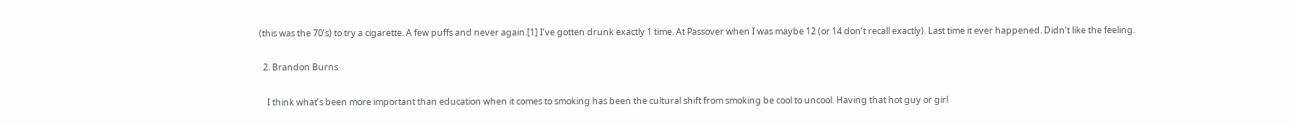(this was the 70’s) to try a cigarette. A few puffs and never again.[1] I’ve gotten drunk exactly 1 time. At Passover when I was maybe 12 (or 14 don’t recall exactly). Last time it ever happened. Didn’t like the feeling.

  2. Brandon Burns

    I think what’s been more important than education when it comes to smoking has been the cultural shift from smoking be cool to uncool. Having that hot guy or girl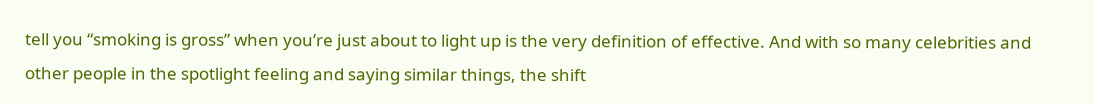tell you “smoking is gross” when you’re just about to light up is the very definition of effective. And with so many celebrities and other people in the spotlight feeling and saying similar things, the shift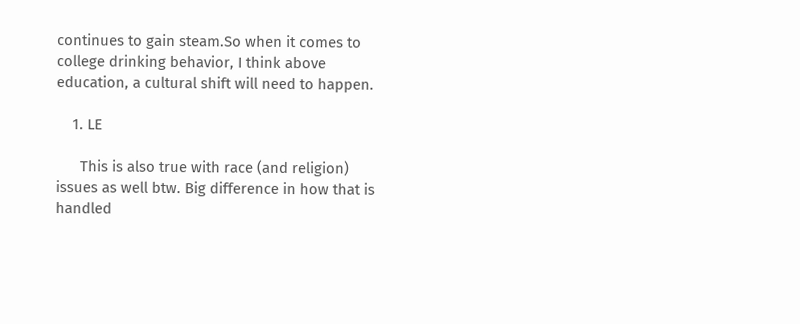continues to gain steam.So when it comes to college drinking behavior, I think above education, a cultural shift will need to happen.

    1. LE

      This is also true with race (and religion) issues as well btw. Big difference in how that is handled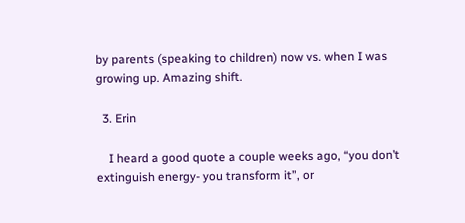by parents (speaking to children) now vs. when I was growing up. Amazing shift.

  3. Erin

    I heard a good quote a couple weeks ago, “you don’t extinguish energy- you transform it”, or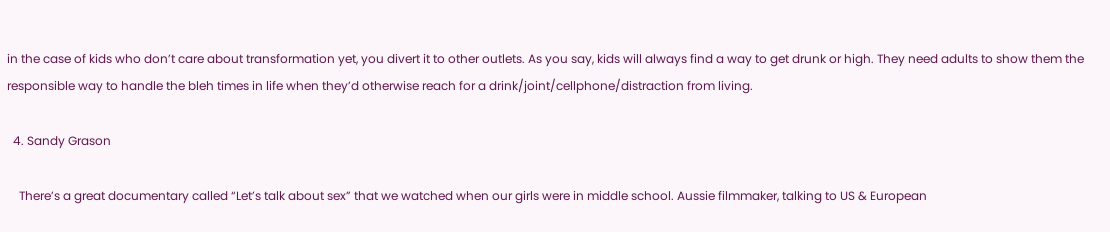in the case of kids who don’t care about transformation yet, you divert it to other outlets. As you say, kids will always find a way to get drunk or high. They need adults to show them the responsible way to handle the bleh times in life when they’d otherwise reach for a drink/joint/cellphone/distraction from living.

  4. Sandy Grason

    There’s a great documentary called “Let’s talk about sex” that we watched when our girls were in middle school. Aussie filmmaker, talking to US & European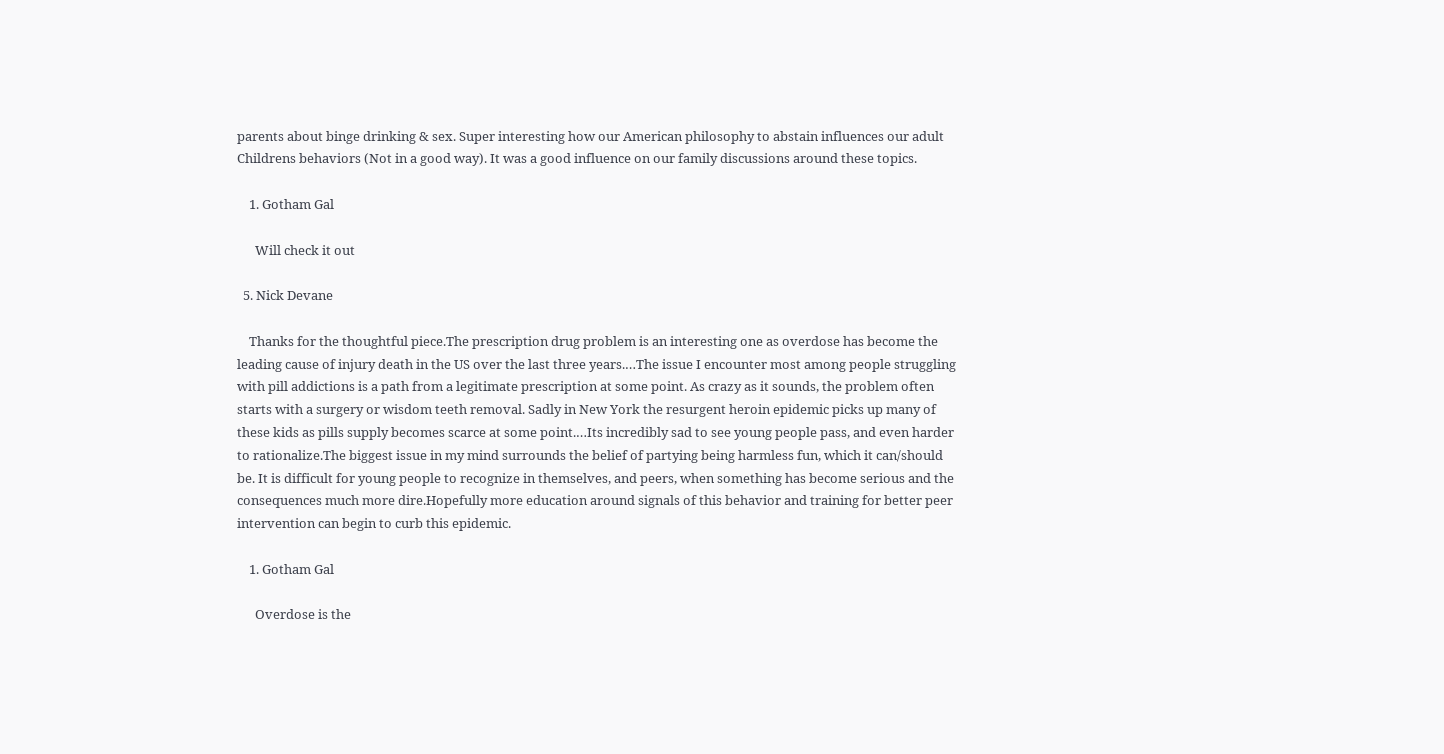parents about binge drinking & sex. Super interesting how our American philosophy to abstain influences our adult Childrens behaviors (Not in a good way). It was a good influence on our family discussions around these topics.

    1. Gotham Gal

      Will check it out

  5. Nick Devane

    Thanks for the thoughtful piece.The prescription drug problem is an interesting one as overdose has become the leading cause of injury death in the US over the last three years.…The issue I encounter most among people struggling with pill addictions is a path from a legitimate prescription at some point. As crazy as it sounds, the problem often starts with a surgery or wisdom teeth removal. Sadly in New York the resurgent heroin epidemic picks up many of these kids as pills supply becomes scarce at some point.…Its incredibly sad to see young people pass, and even harder to rationalize.The biggest issue in my mind surrounds the belief of partying being harmless fun, which it can/should be. It is difficult for young people to recognize in themselves, and peers, when something has become serious and the consequences much more dire.Hopefully more education around signals of this behavior and training for better peer intervention can begin to curb this epidemic.

    1. Gotham Gal

      Overdose is the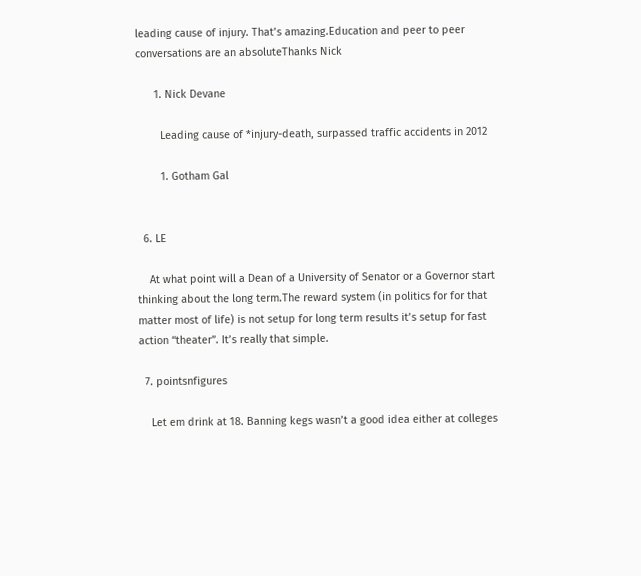leading cause of injury. That’s amazing.Education and peer to peer conversations are an absoluteThanks Nick

      1. Nick Devane

        Leading cause of *injury-death, surpassed traffic accidents in 2012

        1. Gotham Gal


  6. LE

    At what point will a Dean of a University of Senator or a Governor start thinking about the long term.The reward system (in politics for for that matter most of life) is not setup for long term results it’s setup for fast action “theater”. It’s really that simple.

  7. pointsnfigures

    Let em drink at 18. Banning kegs wasn’t a good idea either at colleges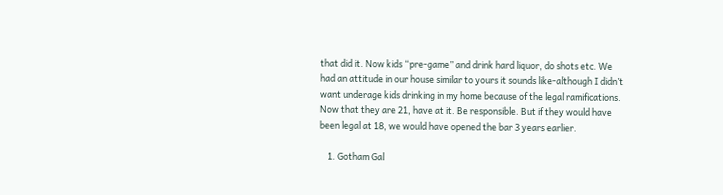that did it. Now kids “pre-game” and drink hard liquor, do shots etc. We had an attitude in our house similar to yours it sounds like-although I didn’t want underage kids drinking in my home because of the legal ramifications. Now that they are 21, have at it. Be responsible. But if they would have been legal at 18, we would have opened the bar 3 years earlier.

    1. Gotham Gal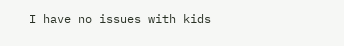I have no issues with kids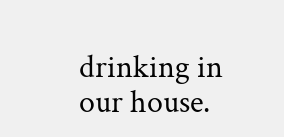drinking in our house.